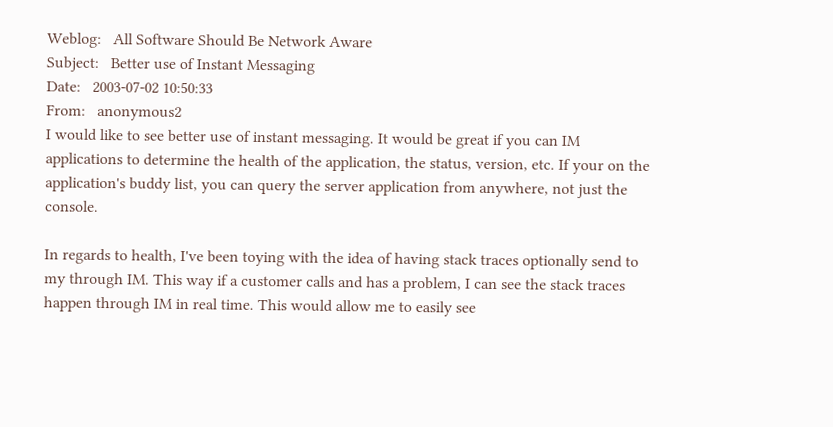Weblog:   All Software Should Be Network Aware
Subject:   Better use of Instant Messaging
Date:   2003-07-02 10:50:33
From:   anonymous2
I would like to see better use of instant messaging. It would be great if you can IM applications to determine the health of the application, the status, version, etc. If your on the application's buddy list, you can query the server application from anywhere, not just the console.

In regards to health, I've been toying with the idea of having stack traces optionally send to my through IM. This way if a customer calls and has a problem, I can see the stack traces happen through IM in real time. This would allow me to easily see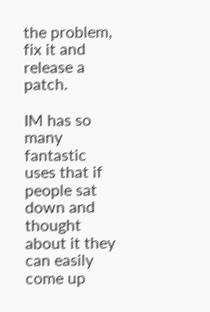the problem, fix it and release a patch.

IM has so many fantastic uses that if people sat down and thought about it they can easily come up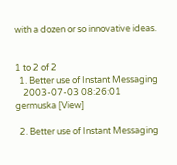with a dozen or so innovative ideas.


1 to 2 of 2
  1. Better use of Instant Messaging
    2003-07-03 08:26:01  germuska [View]

  2. Better use of Instant Messaging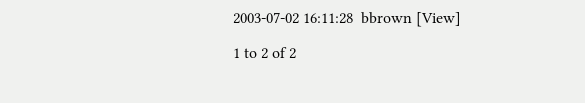2003-07-02 16:11:28  bbrown [View]

1 to 2 of 2